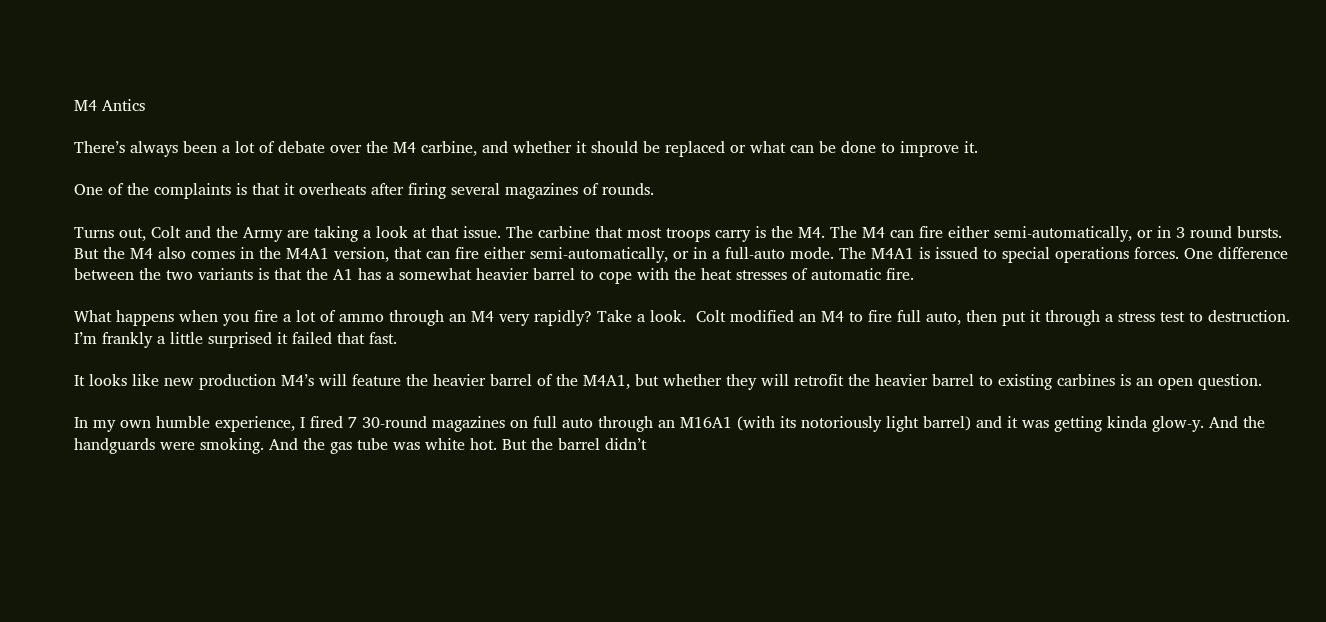M4 Antics

There’s always been a lot of debate over the M4 carbine, and whether it should be replaced or what can be done to improve it.

One of the complaints is that it overheats after firing several magazines of rounds.

Turns out, Colt and the Army are taking a look at that issue. The carbine that most troops carry is the M4. The M4 can fire either semi-automatically, or in 3 round bursts. But the M4 also comes in the M4A1 version, that can fire either semi-automatically, or in a full-auto mode. The M4A1 is issued to special operations forces. One difference between the two variants is that the A1 has a somewhat heavier barrel to cope with the heat stresses of automatic fire.

What happens when you fire a lot of ammo through an M4 very rapidly? Take a look.  Colt modified an M4 to fire full auto, then put it through a stress test to destruction. I’m frankly a little surprised it failed that fast.

It looks like new production M4’s will feature the heavier barrel of the M4A1, but whether they will retrofit the heavier barrel to existing carbines is an open question.

In my own humble experience, I fired 7 30-round magazines on full auto through an M16A1 (with its notoriously light barrel) and it was getting kinda glow-y. And the handguards were smoking. And the gas tube was white hot. But the barrel didn’t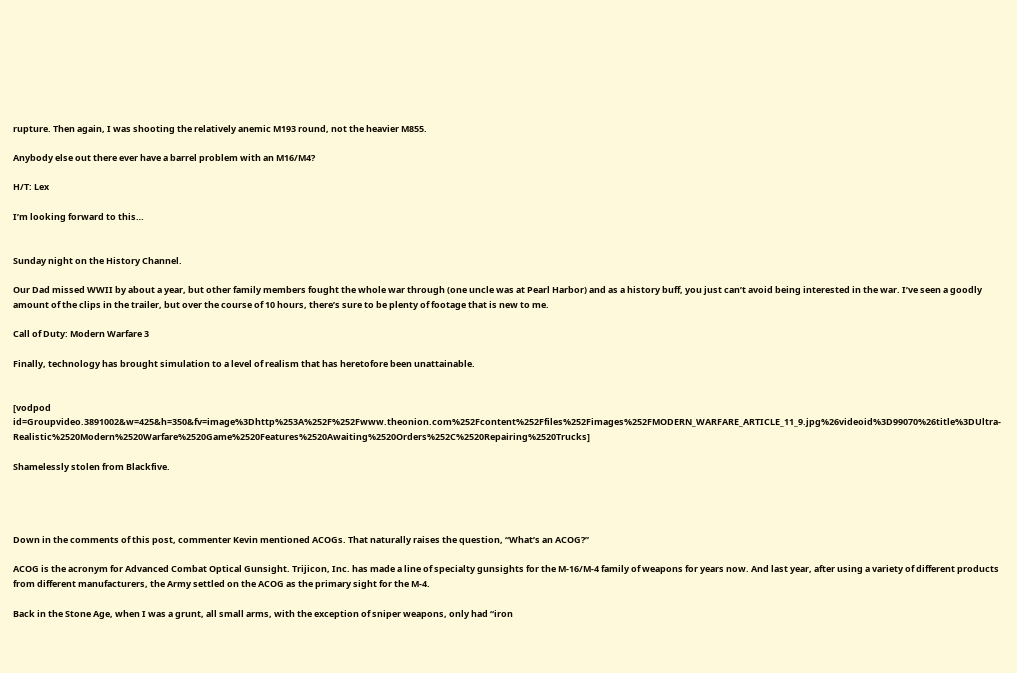rupture. Then again, I was shooting the relatively anemic M193 round, not the heavier M855.

Anybody else out there ever have a barrel problem with an M16/M4?

H/T: Lex

I’m looking forward to this…


Sunday night on the History Channel.

Our Dad missed WWII by about a year, but other family members fought the whole war through (one uncle was at Pearl Harbor) and as a history buff, you just can’t avoid being interested in the war. I’ve seen a goodly amount of the clips in the trailer, but over the course of 10 hours, there’s sure to be plenty of footage that is new to me.

Call of Duty: Modern Warfare 3

Finally, technology has brought simulation to a level of realism that has heretofore been unattainable.


[vodpod id=Groupvideo.3891002&w=425&h=350&fv=image%3Dhttp%253A%252F%252Fwww.theonion.com%252Fcontent%252Ffiles%252Fimages%252FMODERN_WARFARE_ARTICLE_11_9.jpg%26videoid%3D99070%26title%3DUltra-Realistic%2520Modern%2520Warfare%2520Game%2520Features%2520Awaiting%2520Orders%252C%2520Repairing%2520Trucks]

Shamelessly stolen from Blackfive.




Down in the comments of this post, commenter Kevin mentioned ACOGs. That naturally raises the question, “What’s an ACOG?”

ACOG is the acronym for Advanced Combat Optical Gunsight. Trijicon, Inc. has made a line of specialty gunsights for the M-16/M-4 family of weapons for years now. And last year, after using a variety of different products from different manufacturers, the Army settled on the ACOG as the primary sight for the M-4.

Back in the Stone Age, when I was a grunt, all small arms, with the exception of sniper weapons, only had “iron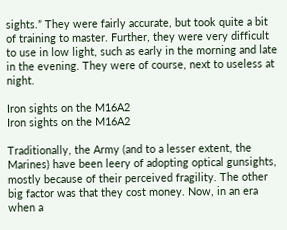sights.” They were fairly accurate, but took quite a bit of training to master. Further, they were very difficult to use in low light, such as early in the morning and late in the evening. They were of course, next to useless at night.

Iron sights on the M16A2
Iron sights on the M16A2

Traditionally, the Army (and to a lesser extent, the Marines) have been leery of adopting optical gunsights, mostly because of their perceived fragility. The other big factor was that they cost money. Now, in an era when a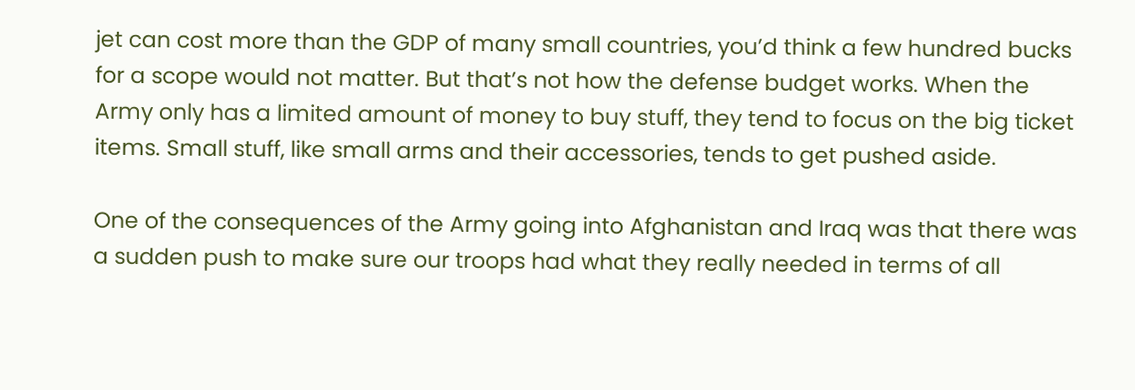jet can cost more than the GDP of many small countries, you’d think a few hundred bucks for a scope would not matter. But that’s not how the defense budget works. When the Army only has a limited amount of money to buy stuff, they tend to focus on the big ticket items. Small stuff, like small arms and their accessories, tends to get pushed aside.

One of the consequences of the Army going into Afghanistan and Iraq was that there was a sudden push to make sure our troops had what they really needed in terms of all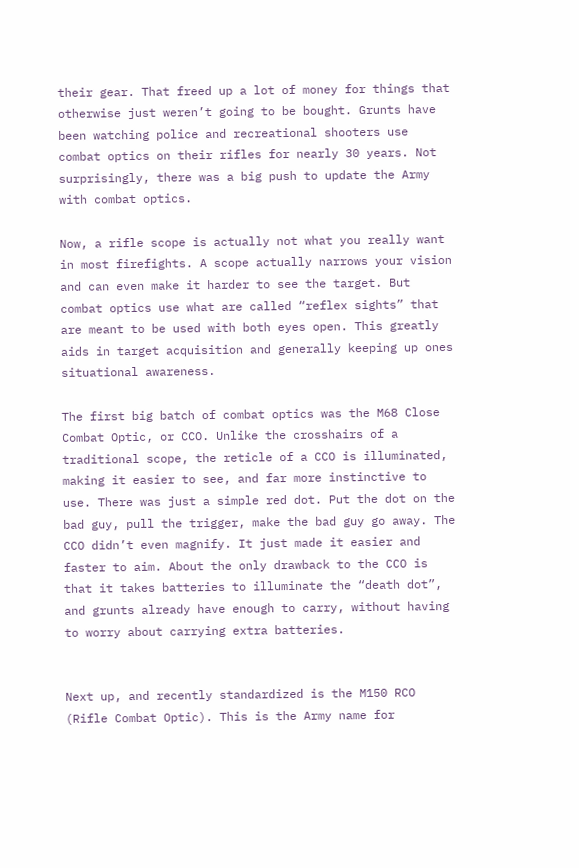their gear. That freed up a lot of money for things that otherwise just weren’t going to be bought. Grunts have been watching police and recreational shooters use combat optics on their rifles for nearly 30 years. Not surprisingly, there was a big push to update the Army with combat optics.

Now, a rifle scope is actually not what you really want in most firefights. A scope actually narrows your vision and can even make it harder to see the target. But combat optics use what are called “reflex sights” that are meant to be used with both eyes open. This greatly aids in target acquisition and generally keeping up ones situational awareness.

The first big batch of combat optics was the M68 Close Combat Optic, or CCO. Unlike the crosshairs of a traditional scope, the reticle of a CCO is illuminated, making it easier to see, and far more instinctive to use. There was just a simple red dot. Put the dot on the bad guy, pull the trigger, make the bad guy go away. The CCO didn’t even magnify. It just made it easier and faster to aim. About the only drawback to the CCO is that it takes batteries to illuminate the “death dot”, and grunts already have enough to carry, without having to worry about carrying extra batteries.


Next up, and recently standardized is the M150 RCO (Rifle Combat Optic). This is the Army name for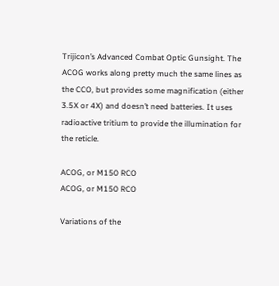Trijicon’s Advanced Combat Optic Gunsight. The ACOG works along pretty much the same lines as the CCO, but provides some magnification (either 3.5X or 4X) and doesn’t need batteries. It uses radioactive tritium to provide the illumination for the reticle.

ACOG, or M150 RCO
ACOG, or M150 RCO

Variations of the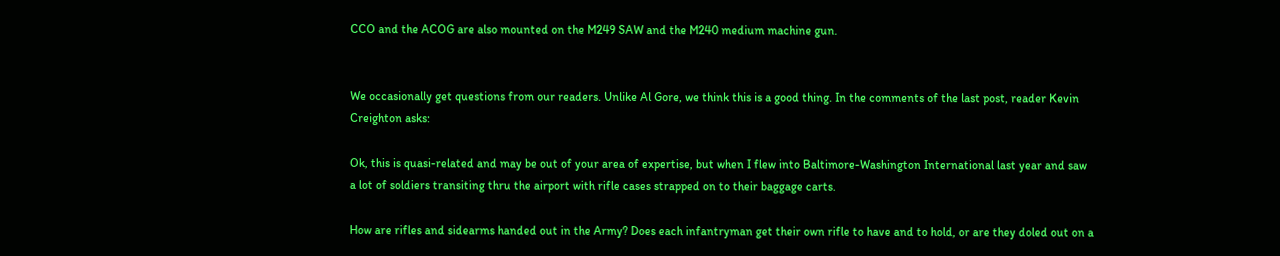CCO and the ACOG are also mounted on the M249 SAW and the M240 medium machine gun.


We occasionally get questions from our readers. Unlike Al Gore, we think this is a good thing. In the comments of the last post, reader Kevin Creighton asks:

Ok, this is quasi-related and may be out of your area of expertise, but when I flew into Baltimore-Washington International last year and saw a lot of soldiers transiting thru the airport with rifle cases strapped on to their baggage carts.

How are rifles and sidearms handed out in the Army? Does each infantryman get their own rifle to have and to hold, or are they doled out on a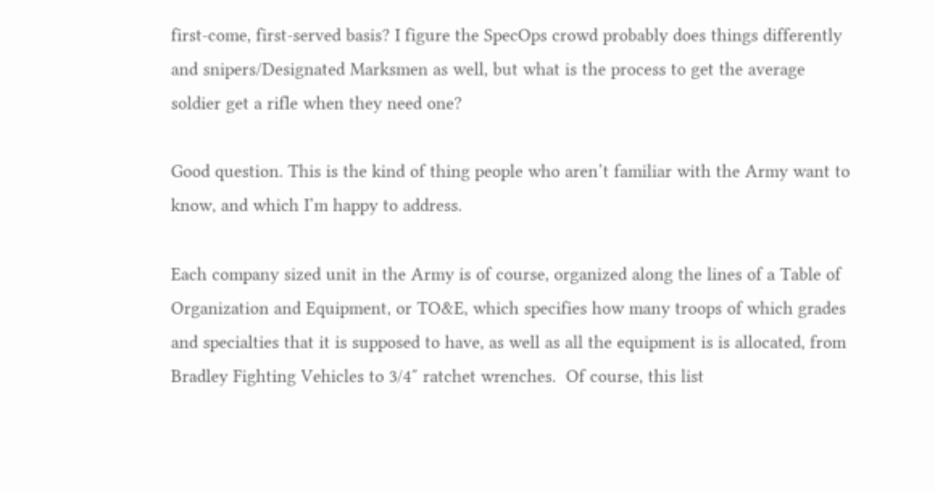first-come, first-served basis? I figure the SpecOps crowd probably does things differently and snipers/Designated Marksmen as well, but what is the process to get the average soldier get a rifle when they need one?

Good question. This is the kind of thing people who aren’t familiar with the Army want to know, and which I’m happy to address.

Each company sized unit in the Army is of course, organized along the lines of a Table of Organization and Equipment, or TO&E, which specifies how many troops of which grades and specialties that it is supposed to have, as well as all the equipment is is allocated, from Bradley Fighting Vehicles to 3/4″ ratchet wrenches.  Of course, this list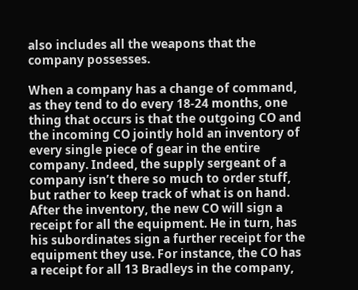also includes all the weapons that the company possesses.

When a company has a change of command, as they tend to do every 18-24 months, one thing that occurs is that the outgoing CO and the incoming CO jointly hold an inventory of every single piece of gear in the entire company. Indeed, the supply sergeant of a company isn’t there so much to order stuff, but rather to keep track of what is on hand. After the inventory, the new CO will sign a receipt for all the equipment. He in turn, has his subordinates sign a further receipt for the equipment they use. For instance, the CO has a receipt for all 13 Bradleys in the company,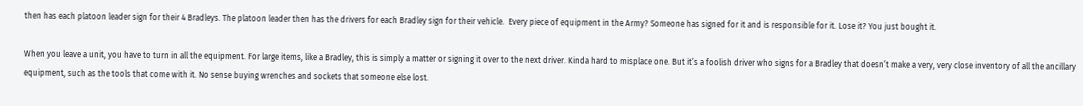then has each platoon leader sign for their 4 Bradleys. The platoon leader then has the drivers for each Bradley sign for their vehicle.  Every piece of equipment in the Army? Someone has signed for it and is responsible for it. Lose it? You just bought it.

When you leave a unit, you have to turn in all the equipment. For large items, like a Bradley, this is simply a matter or signing it over to the next driver. Kinda hard to misplace one. But it’s a foolish driver who signs for a Bradley that doesn’t make a very, very close inventory of all the ancillary equipment, such as the tools that come with it. No sense buying wrenches and sockets that someone else lost.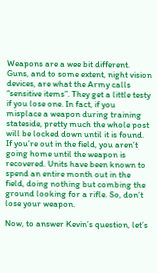Weapons are a wee bit different. Guns, and to some extent, night vision devices, are what the Army calls “sensitive items”. They get a little testy if you lose one. In fact, if you misplace a weapon during training stateside, pretty much the whole post will be locked down until it is found. If you’re out in the field, you aren’t going home until the weapon is recovered. Units have been known to spend an entire month out in the field, doing nothing but combing the ground looking for a rifle. So, don’t lose your weapon.

Now, to answer Kevin’s question, let’s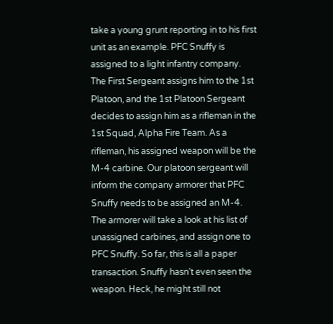take a young grunt reporting in to his first unit as an example. PFC Snuffy is assigned to a light infantry company. The First Sergeant assigns him to the 1st Platoon, and the 1st Platoon Sergeant decides to assign him as a rifleman in the 1st Squad, Alpha Fire Team. As a rifleman, his assigned weapon will be the M-4 carbine. Our platoon sergeant will inform the company armorer that PFC Snuffy needs to be assigned an M-4. The armorer will take a look at his list of unassigned carbines, and assign one to PFC Snuffy. So far, this is all a paper transaction. Snuffy hasn’t even seen the weapon. Heck, he might still not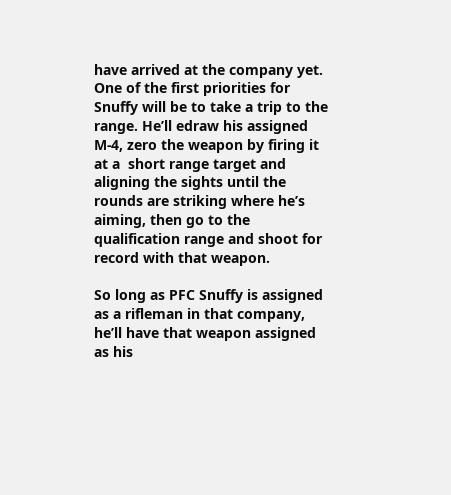have arrived at the company yet. One of the first priorities for Snuffy will be to take a trip to the range. He’ll edraw his assigned M-4, zero the weapon by firing it at a  short range target and aligning the sights until the rounds are striking where he’s aiming, then go to the qualification range and shoot for record with that weapon.

So long as PFC Snuffy is assigned as a rifleman in that company, he’ll have that weapon assigned as his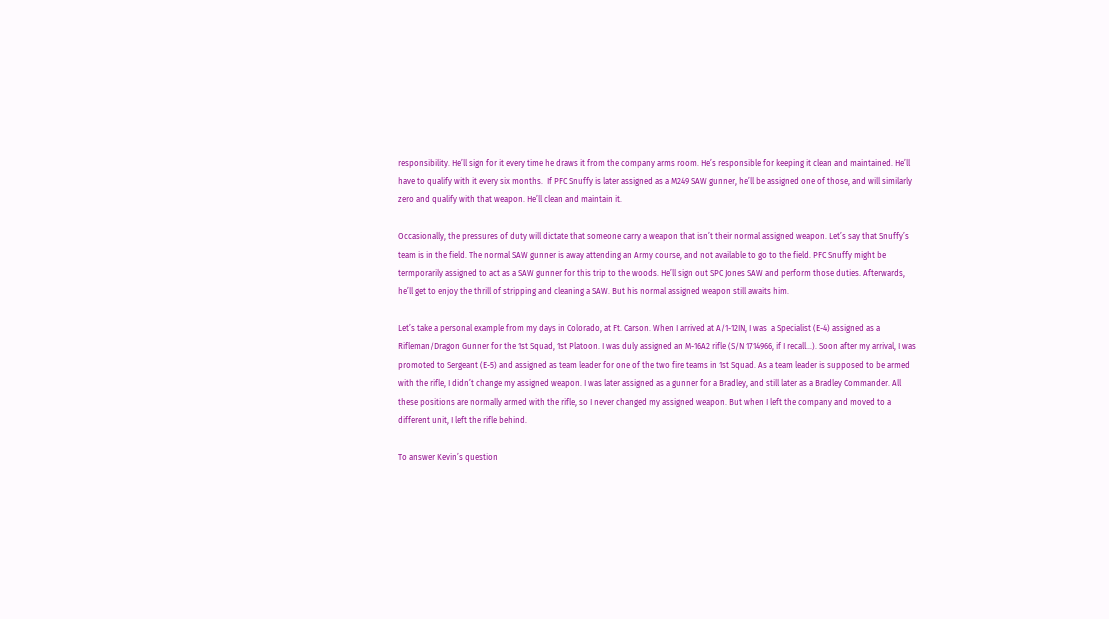responsibility. He’ll sign for it every time he draws it from the company arms room. He’s responsible for keeping it clean and maintained. He’ll have to qualify with it every six months.  If PFC Snuffy is later assigned as a M249 SAW gunner, he’ll be assigned one of those, and will similarly zero and qualify with that weapon. He’ll clean and maintain it.

Occasionally, the pressures of duty will dictate that someone carry a weapon that isn’t their normal assigned weapon. Let’s say that Snuffy’s team is in the field. The normal SAW gunner is away attending an Army course, and not available to go to the field. PFC Snuffy might be termporarily assigned to act as a SAW gunner for this trip to the woods. He’ll sign out SPC Jones SAW and perform those duties. Afterwards, he’ll get to enjoy the thrill of stripping and cleaning a SAW. But his normal assigned weapon still awaits him.

Let’s take a personal example from my days in Colorado, at Ft. Carson. When I arrived at A/1-12IN, I was  a Specialist (E-4) assigned as a Rifleman/Dragon Gunner for the 1st Squad, 1st Platoon. I was duly assigned an M-16A2 rifle (S/N 1714966, if I recall…). Soon after my arrival, I was promoted to Sergeant (E-5) and assigned as team leader for one of the two fire teams in 1st Squad. As a team leader is supposed to be armed with the rifle, I didn’t change my assigned weapon. I was later assigned as a gunner for a Bradley, and still later as a Bradley Commander. All these positions are normally armed with the rifle, so I never changed my assigned weapon. But when I left the company and moved to a different unit, I left the rifle behind.

To answer Kevin’s question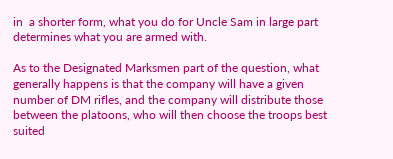in  a shorter form, what you do for Uncle Sam in large part determines what you are armed with.

As to the Designated Marksmen part of the question, what generally happens is that the company will have a given number of DM rifles, and the company will distribute those between the platoons, who will then choose the troops best suited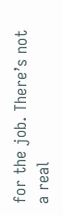for the job. There’s not a real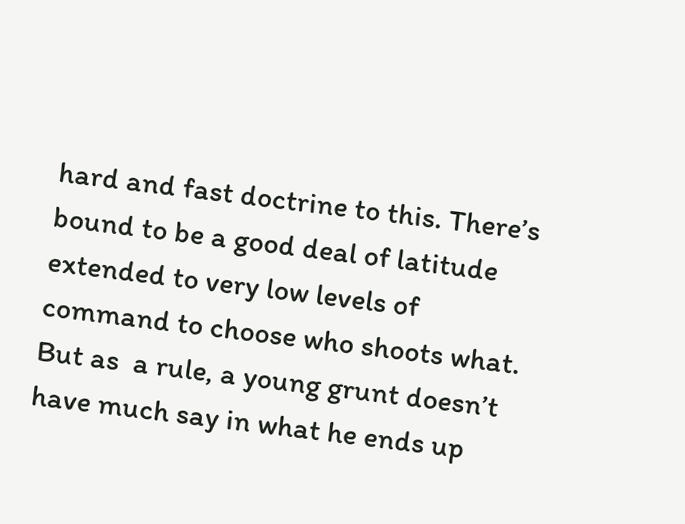hard and fast doctrine to this. There’s bound to be a good deal of latitude extended to very low levels of command to choose who shoots what. But as  a rule, a young grunt doesn’t have much say in what he ends up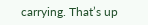carrying. That’s up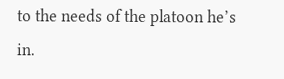to the needs of the platoon he’s in.